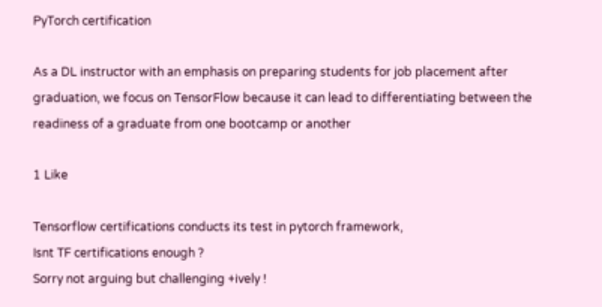PyTorch certification

As a DL instructor with an emphasis on preparing students for job placement after graduation, we focus on TensorFlow because it can lead to differentiating between the readiness of a graduate from one bootcamp or another

1 Like

Tensorflow certifications conducts its test in pytorch framework,
Isnt TF certifications enough ?
Sorry not arguing but challenging +ively !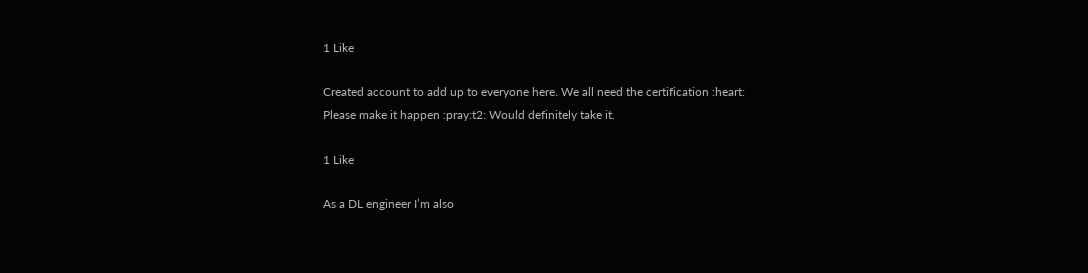1 Like

Created account to add up to everyone here. We all need the certification :heart:
Please make it happen :pray:t2: Would definitely take it.

1 Like

As a DL engineer I’m also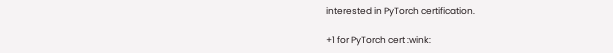interested in PyTorch certification.

+1 for PyTorch cert :wink: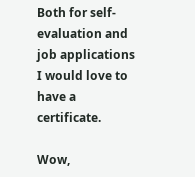Both for self-evaluation and job applications I would love to have a certificate.

Wow,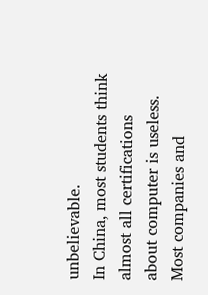unbelievable.
In China, most students think almost all certifications about computer is useless.
Most companies and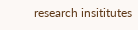research insititutes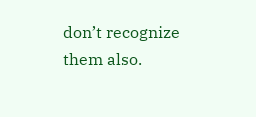don’t recognize them also.